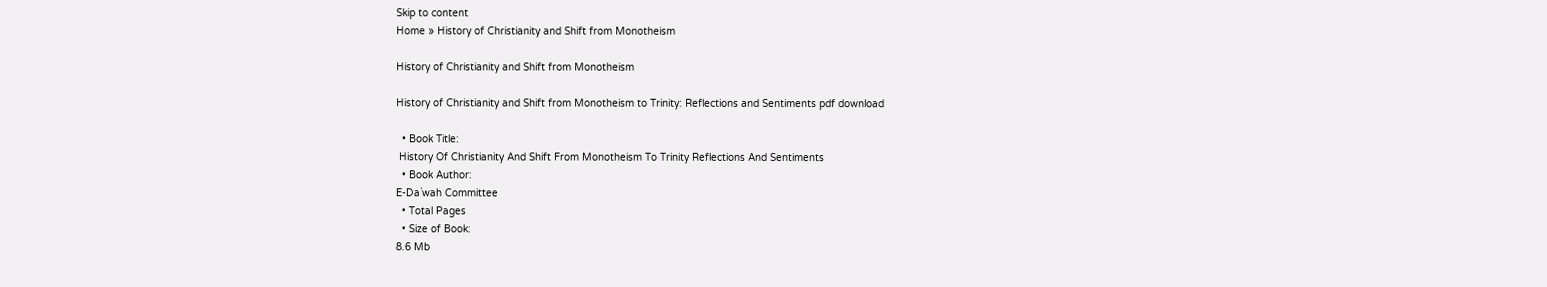Skip to content
Home » History of Christianity and Shift from Monotheism

History of Christianity and Shift from Monotheism

History of Christianity and Shift from Monotheism to Trinity: Reflections and Sentiments pdf download

  • Book Title:
 History Of Christianity And Shift From Monotheism To Trinity Reflections And Sentiments
  • Book Author:
E-Da`wah Committee
  • Total Pages
  • Size of Book:
8.6 Mb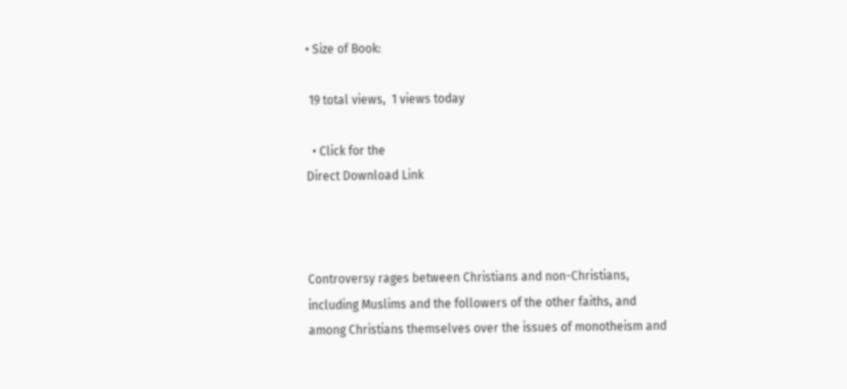• Size of Book:

 19 total views,  1 views today

  • Click for the
Direct Download Link



Controversy rages between Christians and non-Christians, including Muslims and the followers of the other faiths, and among Christians themselves over the issues of monotheism and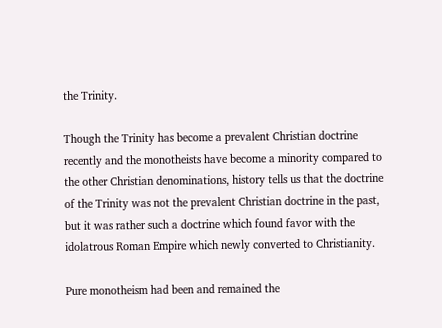the Trinity.

Though the Trinity has become a prevalent Christian doctrine recently and the monotheists have become a minority compared to the other Christian denominations, history tells us that the doctrine of the Trinity was not the prevalent Christian doctrine in the past, but it was rather such a doctrine which found favor with the idolatrous Roman Empire which newly converted to Christianity.

Pure monotheism had been and remained the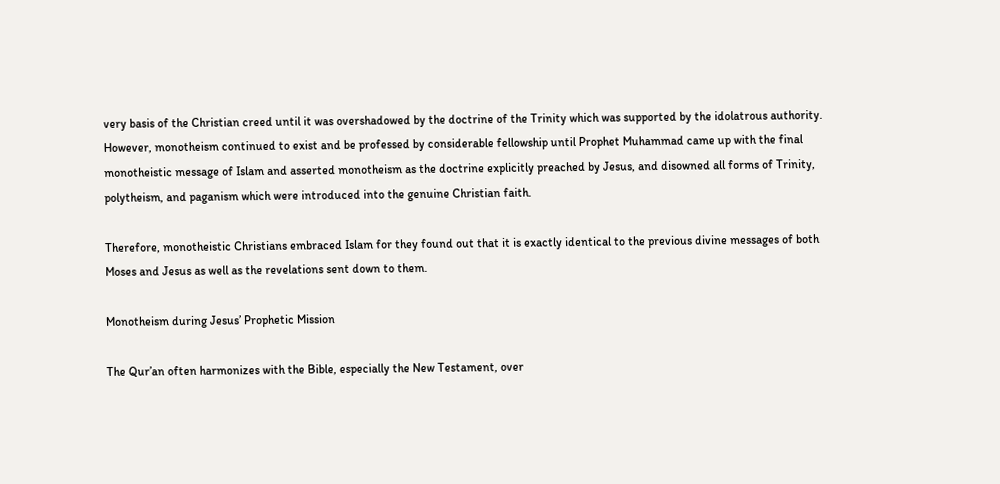very basis of the Christian creed until it was overshadowed by the doctrine of the Trinity which was supported by the idolatrous authority. However, monotheism continued to exist and be professed by considerable fellowship until Prophet Muhammad came up with the final monotheistic message of Islam and asserted monotheism as the doctrine explicitly preached by Jesus, and disowned all forms of Trinity, polytheism, and paganism which were introduced into the genuine Christian faith.

Therefore, monotheistic Christians embraced Islam for they found out that it is exactly identical to the previous divine messages of both Moses and Jesus as well as the revelations sent down to them.

Monotheism during Jesus’ Prophetic Mission

The Qur’an often harmonizes with the Bible, especially the New Testament, over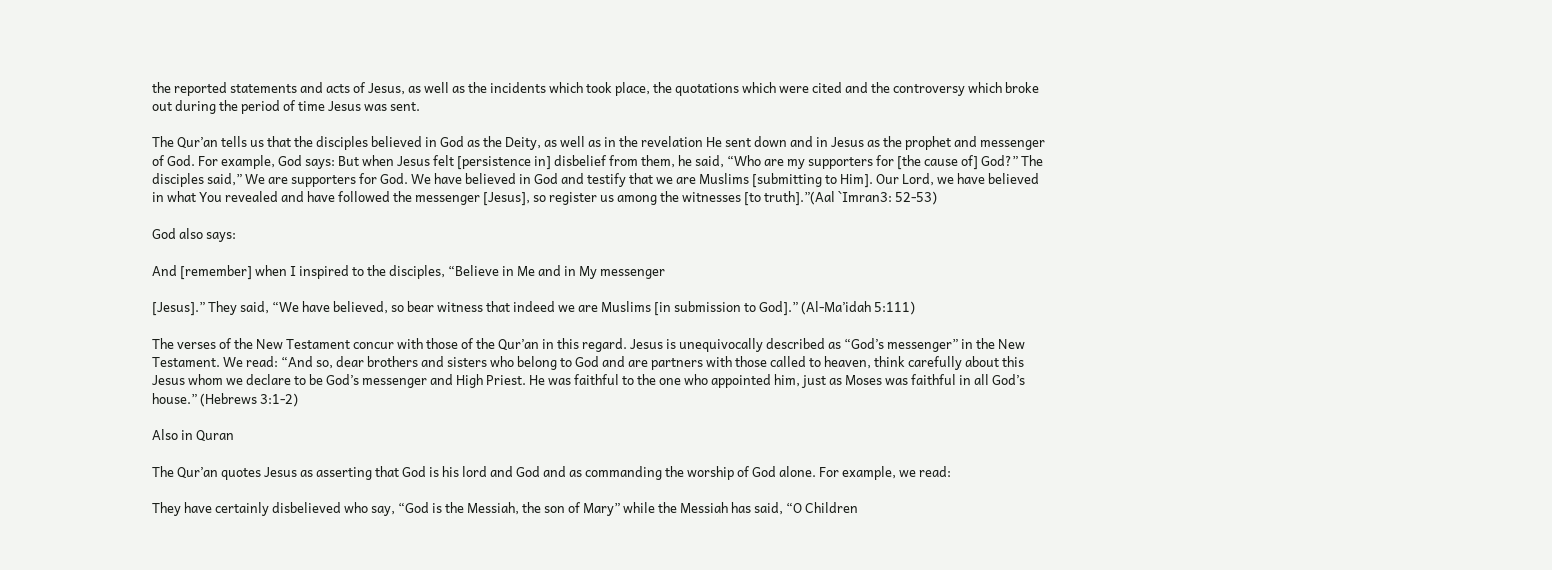the reported statements and acts of Jesus, as well as the incidents which took place, the quotations which were cited and the controversy which broke out during the period of time Jesus was sent.

The Qur’an tells us that the disciples believed in God as the Deity, as well as in the revelation He sent down and in Jesus as the prophet and messenger of God. For example, God says: But when Jesus felt [persistence in] disbelief from them, he said, “Who are my supporters for [the cause of] God?” The disciples said,” We are supporters for God. We have believed in God and testify that we are Muslims [submitting to Him]. Our Lord, we have believed in what You revealed and have followed the messenger [Jesus], so register us among the witnesses [to truth].”(Aal `Imran3: 52-53)

God also says:

And [remember] when I inspired to the disciples, “Believe in Me and in My messenger

[Jesus].” They said, “We have believed, so bear witness that indeed we are Muslims [in submission to God].” (Al-Ma’idah 5:111)

The verses of the New Testament concur with those of the Qur’an in this regard. Jesus is unequivocally described as “God’s messenger” in the New Testament. We read: “And so, dear brothers and sisters who belong to God and are partners with those called to heaven, think carefully about this Jesus whom we declare to be God’s messenger and High Priest. He was faithful to the one who appointed him, just as Moses was faithful in all God’s house.” (Hebrews 3:1-2)

Also in Quran

The Qur’an quotes Jesus as asserting that God is his lord and God and as commanding the worship of God alone. For example, we read:

They have certainly disbelieved who say, “God is the Messiah, the son of Mary” while the Messiah has said, “O Children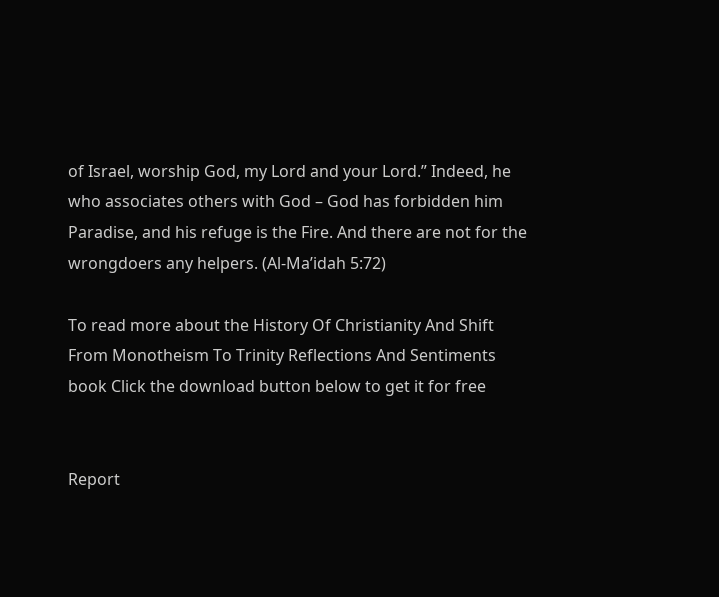of Israel, worship God, my Lord and your Lord.” Indeed, he who associates others with God – God has forbidden him Paradise, and his refuge is the Fire. And there are not for the wrongdoers any helpers. (Al-Ma’idah 5:72)

To read more about the History Of Christianity And Shift From Monotheism To Trinity Reflections And Sentiments book Click the download button below to get it for free


Report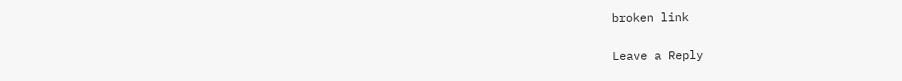broken link

Leave a Reply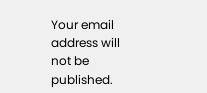Your email address will not be published.